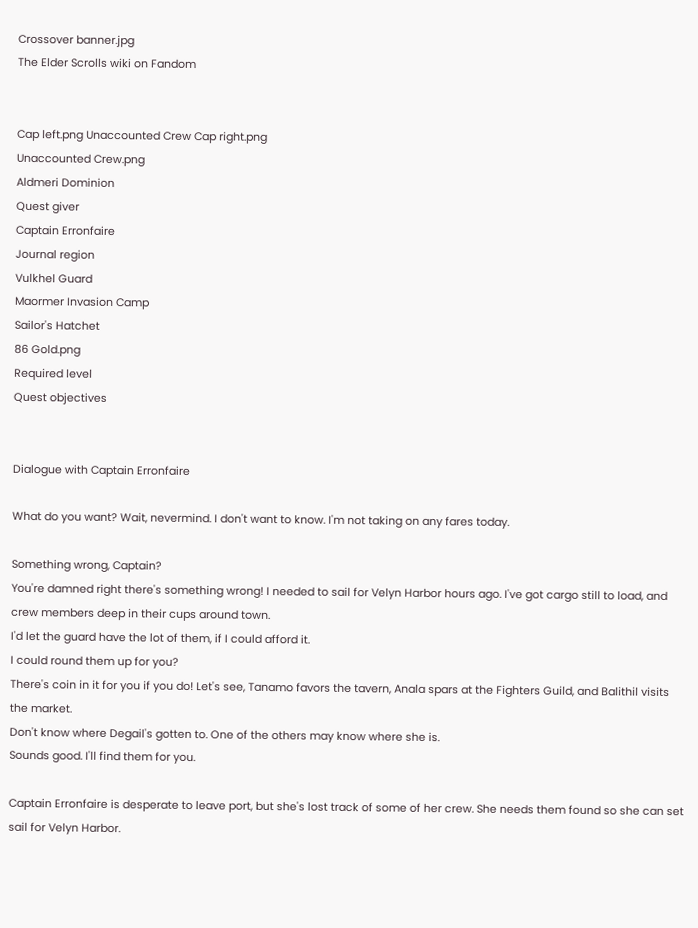Crossover banner.jpg
The Elder Scrolls wiki on Fandom


Cap left.png Unaccounted Crew Cap right.png
Unaccounted Crew.png
Aldmeri Dominion
Quest giver
Captain Erronfaire
Journal region
Vulkhel Guard
Maormer Invasion Camp
Sailor's Hatchet
86 Gold.png
Required level
Quest objectives


Dialogue with Captain Erronfaire

What do you want? Wait, nevermind. I don't want to know. I'm not taking on any fares today.

Something wrong, Captain?
You're damned right there's something wrong! I needed to sail for Velyn Harbor hours ago. I've got cargo still to load, and crew members deep in their cups around town.
I'd let the guard have the lot of them, if I could afford it.
I could round them up for you?
There's coin in it for you if you do! Let's see, Tanamo favors the tavern, Anala spars at the Fighters Guild, and Balithil visits the market.
Don't know where Degail's gotten to. One of the others may know where she is.
Sounds good. I'll find them for you.

Captain Erronfaire is desperate to leave port, but she's lost track of some of her crew. She needs them found so she can set sail for Velyn Harbor.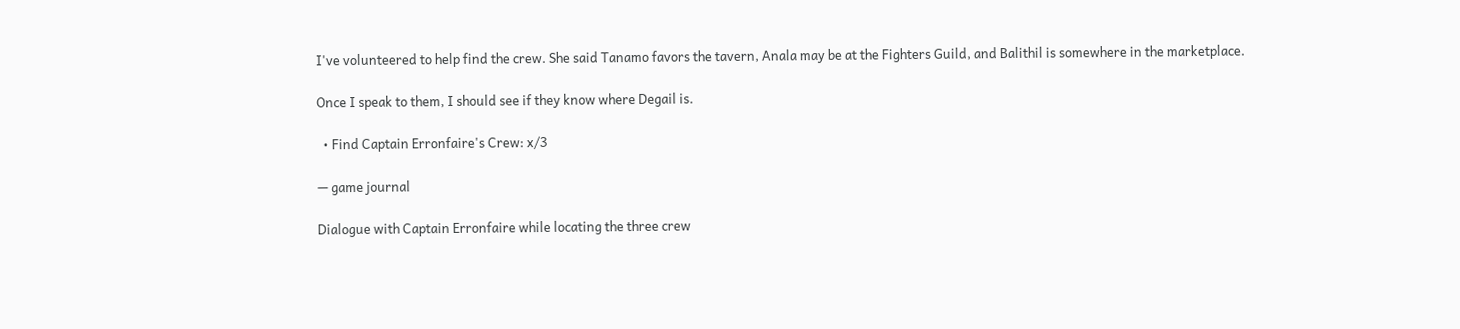I've volunteered to help find the crew. She said Tanamo favors the tavern, Anala may be at the Fighters Guild, and Balithil is somewhere in the marketplace.

Once I speak to them, I should see if they know where Degail is.

  • Find Captain Erronfaire's Crew: x/3

— game journal

Dialogue with Captain Erronfaire while locating the three crew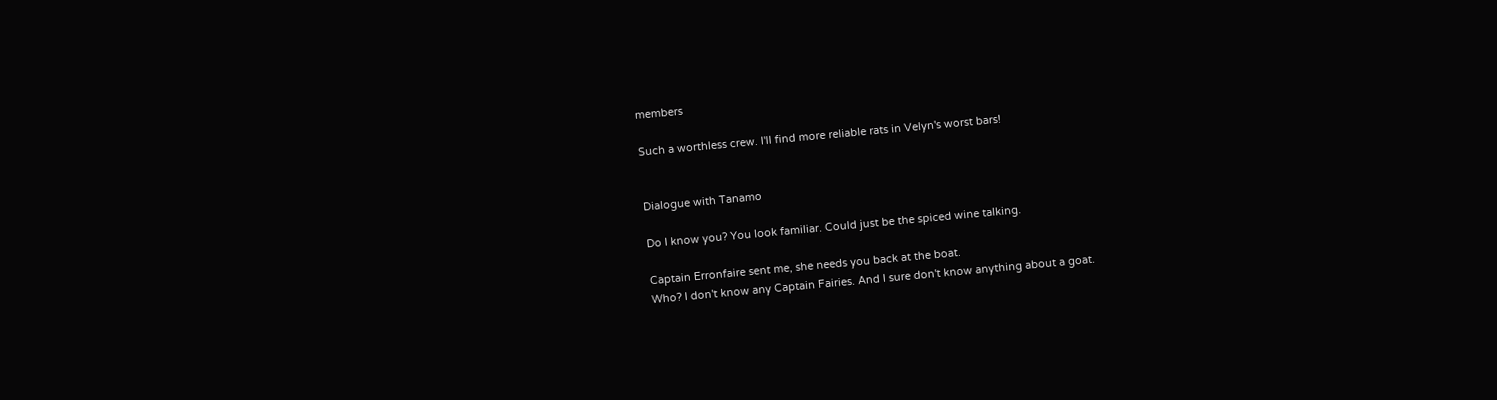members

Such a worthless crew. I'll find more reliable rats in Velyn's worst bars!


Dialogue with Tanamo

Do I know you? You look familiar. Could just be the spiced wine talking.

Captain Erronfaire sent me, she needs you back at the boat.
Who? I don't know any Captain Fairies. And I sure don't know anything about a goat.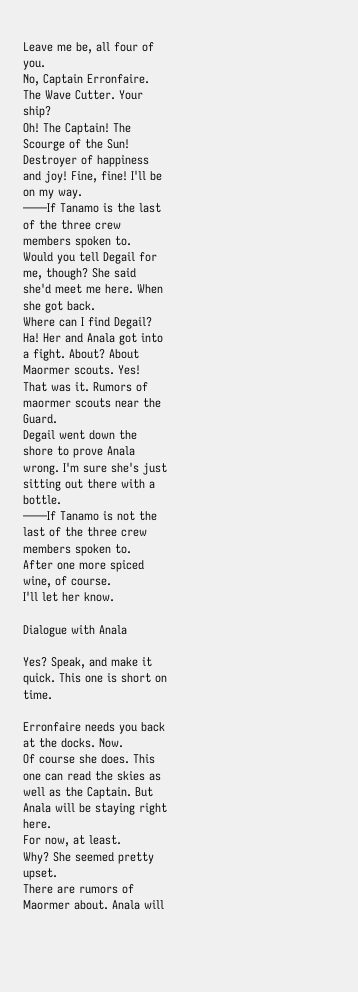Leave me be, all four of you.
No, Captain Erronfaire. The Wave Cutter. Your ship?
Oh! The Captain! The Scourge of the Sun! Destroyer of happiness and joy! Fine, fine! I'll be on my way.
——If Tanamo is the last of the three crew members spoken to.
Would you tell Degail for me, though? She said she'd meet me here. When she got back.
Where can I find Degail?
Ha! Her and Anala got into a fight. About? About Maormer scouts. Yes! That was it. Rumors of maormer scouts near the Guard.
Degail went down the shore to prove Anala wrong. I'm sure she's just sitting out there with a bottle.
——If Tanamo is not the last of the three crew members spoken to.
After one more spiced wine, of course.
I'll let her know.

Dialogue with Anala

Yes? Speak, and make it quick. This one is short on time.

Erronfaire needs you back at the docks. Now.
Of course she does. This one can read the skies as well as the Captain. But Anala will be staying right here.
For now, at least.
Why? She seemed pretty upset.
There are rumors of Maormer about. Anala will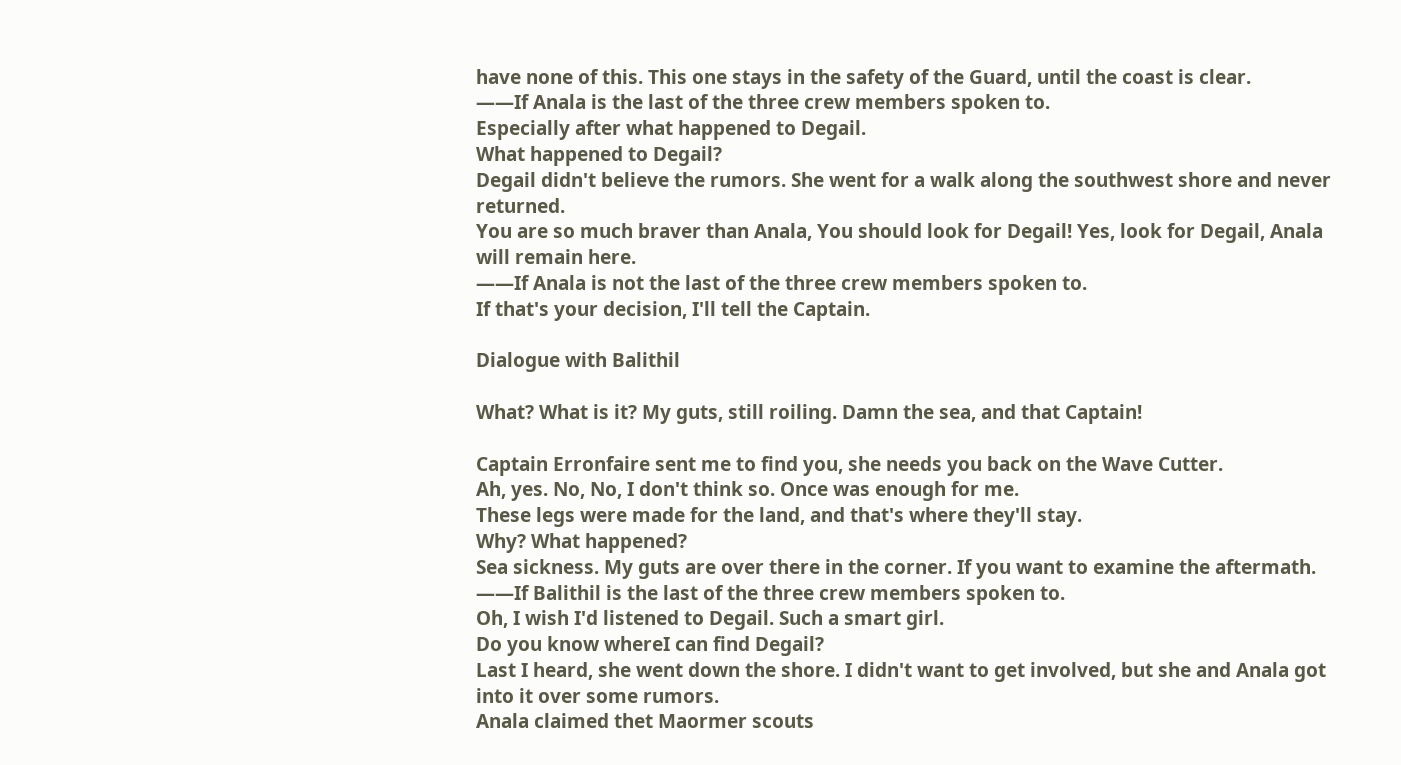have none of this. This one stays in the safety of the Guard, until the coast is clear.
——If Anala is the last of the three crew members spoken to.
Especially after what happened to Degail.
What happened to Degail?
Degail didn't believe the rumors. She went for a walk along the southwest shore and never returned.
You are so much braver than Anala, You should look for Degail! Yes, look for Degail, Anala will remain here.
——If Anala is not the last of the three crew members spoken to.
If that's your decision, I'll tell the Captain.

Dialogue with Balithil

What? What is it? My guts, still roiling. Damn the sea, and that Captain!

Captain Erronfaire sent me to find you, she needs you back on the Wave Cutter.
Ah, yes. No, No, I don't think so. Once was enough for me.
These legs were made for the land, and that's where they'll stay.
Why? What happened?
Sea sickness. My guts are over there in the corner. If you want to examine the aftermath.
——If Balithil is the last of the three crew members spoken to.
Oh, I wish I'd listened to Degail. Such a smart girl.
Do you know whereI can find Degail?
Last I heard, she went down the shore. I didn't want to get involved, but she and Anala got into it over some rumors.
Anala claimed thet Maormer scouts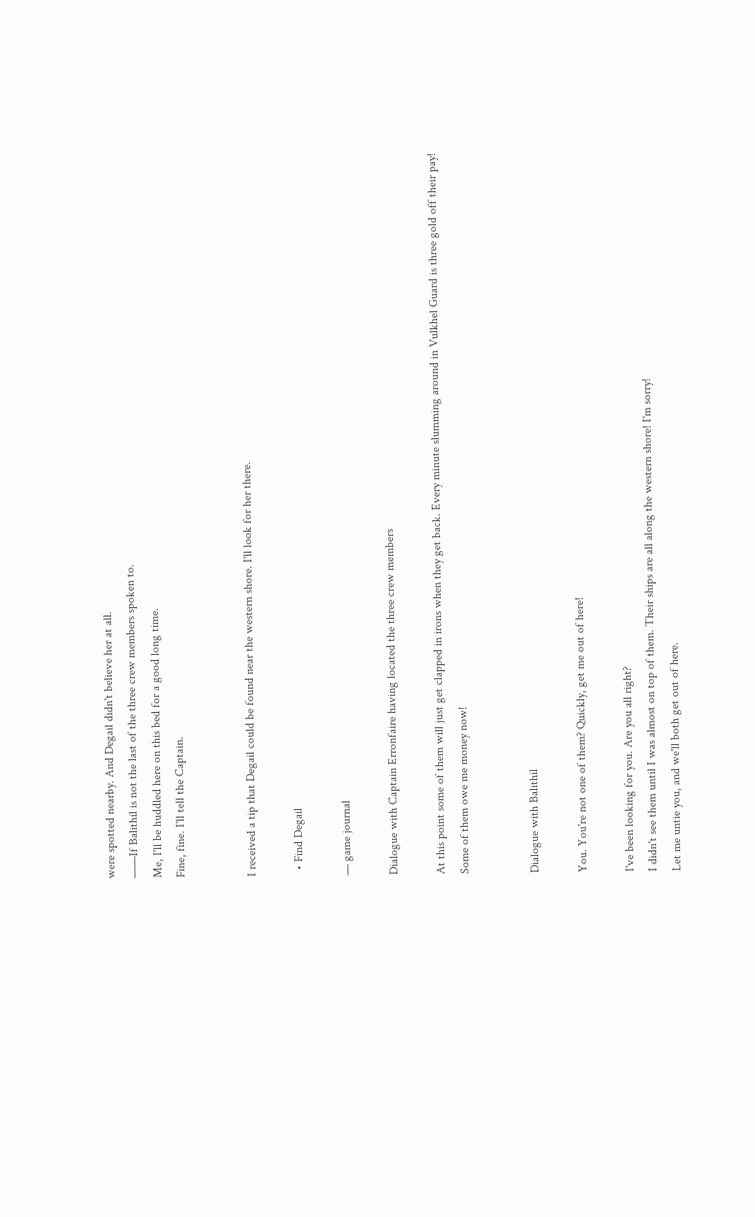were spotted nearby. And Degail didn't believe her at all.
——If Balithil is not the last of the three crew members spoken to.
Me, I'll be huddled here on this bed for a good long time.
Fine, fine. I'll tell the Captain.


I received a tip that Degail could be found near the western shore. I'll look for her there.

  • Find Degail

— game journal

Dialogue with Captain Erronfaire having located the three crew members

At this point some of them will just get clapped in irons when they get back. Every minute slumming around in Vulkhel Guard is three gold off their pay!
Some of them owe me money now!


Dialogue with Balithil

You. You're not one of them? Quickly, get me out of here!

I've been looking for you. Are you all right?
I didn't see them until I was almost on top of them. Their ships are all along the western shore! I'm sorry!
Let me untie you, and we'll both get out of here.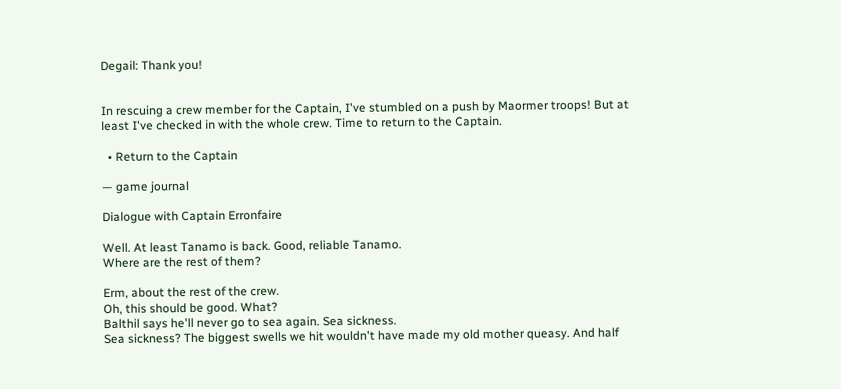Degail: Thank you!


In rescuing a crew member for the Captain, I've stumbled on a push by Maormer troops! But at least I've checked in with the whole crew. Time to return to the Captain.

  • Return to the Captain

— game journal

Dialogue with Captain Erronfaire

Well. At least Tanamo is back. Good, reliable Tanamo.
Where are the rest of them?

Erm, about the rest of the crew.
Oh, this should be good. What?
Balthil says he'll never go to sea again. Sea sickness.
Sea sickness? The biggest swells we hit wouldn't have made my old mother queasy. And half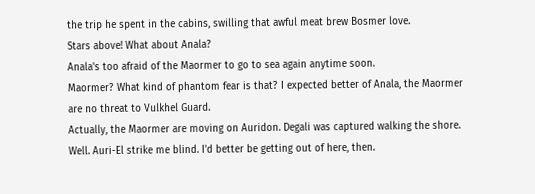the trip he spent in the cabins, swilling that awful meat brew Bosmer love.
Stars above! What about Anala?
Anala's too afraid of the Maormer to go to sea again anytime soon.
Maormer? What kind of phantom fear is that? I expected better of Anala, the Maormer are no threat to Vulkhel Guard.
Actually, the Maormer are moving on Auridon. Degali was captured walking the shore.
Well. Auri-El strike me blind. I'd better be getting out of here, then.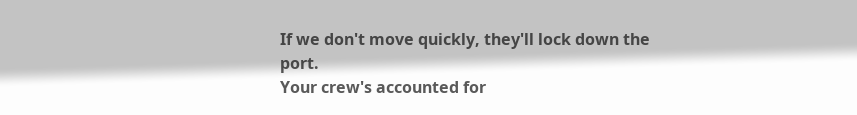If we don't move quickly, they'll lock down the port.
Your crew's accounted for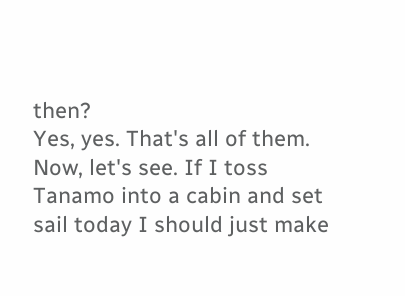then?
Yes, yes. That's all of them. Now, let's see. If I toss Tanamo into a cabin and set sail today I should just make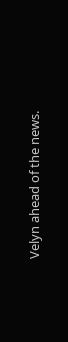Velyn ahead of the news.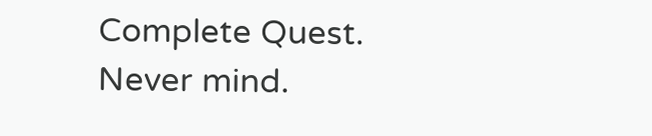Complete Quest.
Never mind.